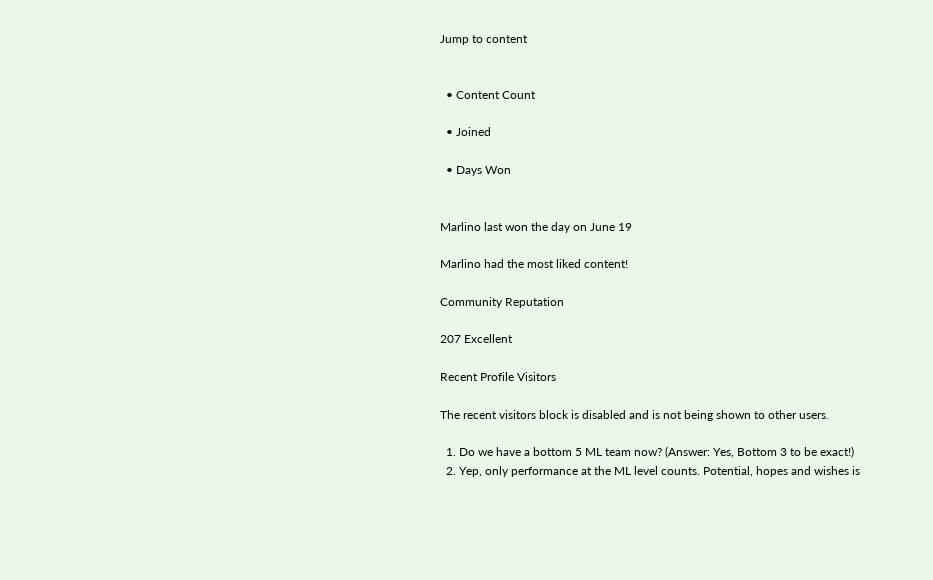Jump to content


  • Content Count

  • Joined

  • Days Won


Marlino last won the day on June 19

Marlino had the most liked content!

Community Reputation

207 Excellent

Recent Profile Visitors

The recent visitors block is disabled and is not being shown to other users.

  1. Do we have a bottom 5 ML team now? (Answer: Yes, Bottom 3 to be exact!)
  2. Yep, only performance at the ML level counts. Potential, hopes and wishes is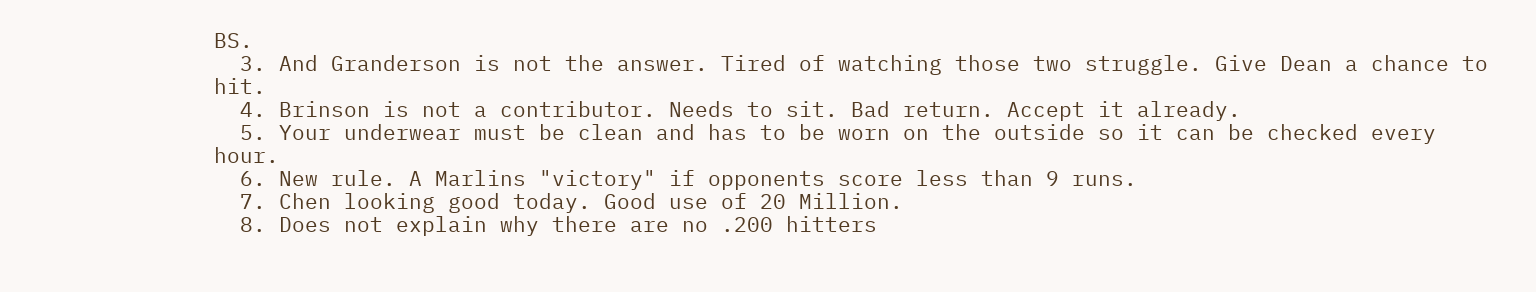BS.
  3. And Granderson is not the answer. Tired of watching those two struggle. Give Dean a chance to hit.
  4. Brinson is not a contributor. Needs to sit. Bad return. Accept it already.
  5. Your underwear must be clean and has to be worn on the outside so it can be checked every hour.
  6. New rule. A Marlins "victory" if opponents score less than 9 runs.
  7. Chen looking good today. Good use of 20 Million.
  8. Does not explain why there are no .200 hitters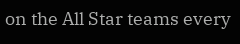on the All Star teams every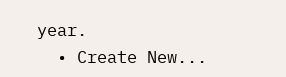year.
  • Create New...